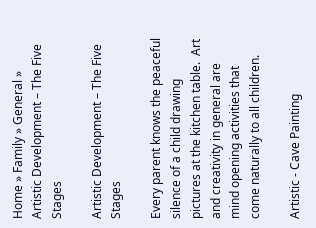Home » Family » General » Artistic Development – The Five Stages

Artistic Development – The Five Stages

Every parent knows the peaceful silence of a child drawing pictures at the kitchen table.  Art and creativity in general are mind opening activities that come naturally to all children.

Artistic - Cave Painting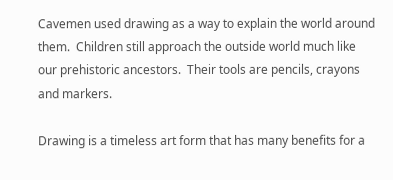Cavemen used drawing as a way to explain the world around them.  Children still approach the outside world much like our prehistoric ancestors.  Their tools are pencils, crayons and markers.

Drawing is a timeless art form that has many benefits for a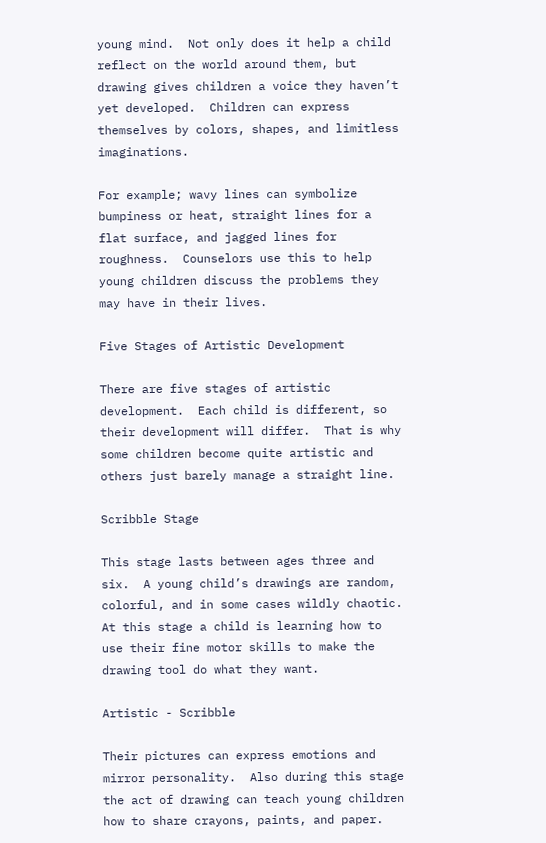young mind.  Not only does it help a child reflect on the world around them, but drawing gives children a voice they haven’t yet developed.  Children can express themselves by colors, shapes, and limitless imaginations.

For example; wavy lines can symbolize bumpiness or heat, straight lines for a flat surface, and jagged lines for roughness.  Counselors use this to help young children discuss the problems they may have in their lives.

Five Stages of Artistic Development

There are five stages of artistic development.  Each child is different, so their development will differ.  That is why some children become quite artistic and others just barely manage a straight line.

Scribble Stage

This stage lasts between ages three and six.  A young child’s drawings are random, colorful, and in some cases wildly chaotic.  At this stage a child is learning how to use their fine motor skills to make the drawing tool do what they want.

Artistic - Scribble

Their pictures can express emotions and mirror personality.  Also during this stage the act of drawing can teach young children how to share crayons, paints, and paper.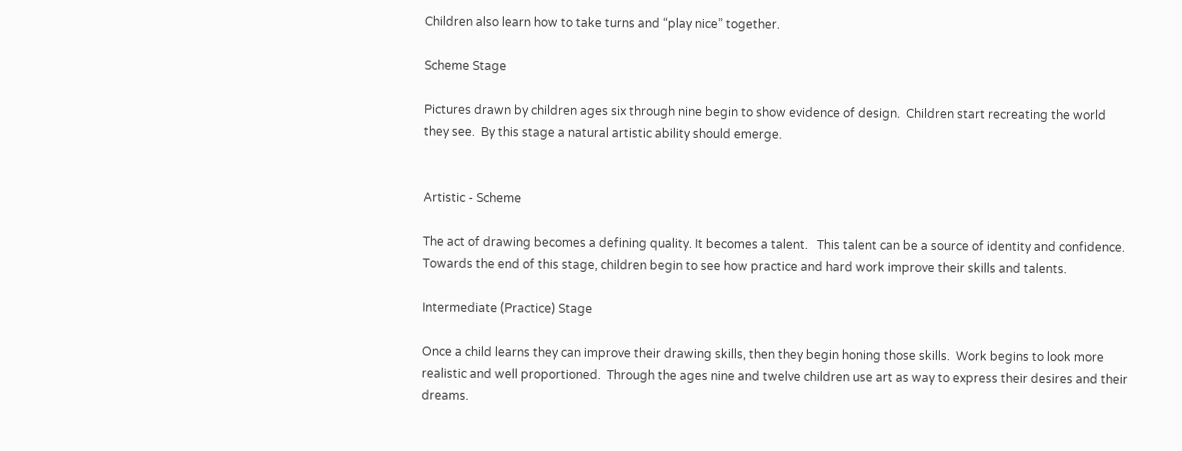Children also learn how to take turns and “play nice” together.

Scheme Stage

Pictures drawn by children ages six through nine begin to show evidence of design.  Children start recreating the world they see.  By this stage a natural artistic ability should emerge.


Artistic - Scheme

The act of drawing becomes a defining quality. It becomes a talent.   This talent can be a source of identity and confidence.  Towards the end of this stage, children begin to see how practice and hard work improve their skills and talents.

Intermediate (Practice) Stage

Once a child learns they can improve their drawing skills, then they begin honing those skills.  Work begins to look more realistic and well proportioned.  Through the ages nine and twelve children use art as way to express their desires and their dreams.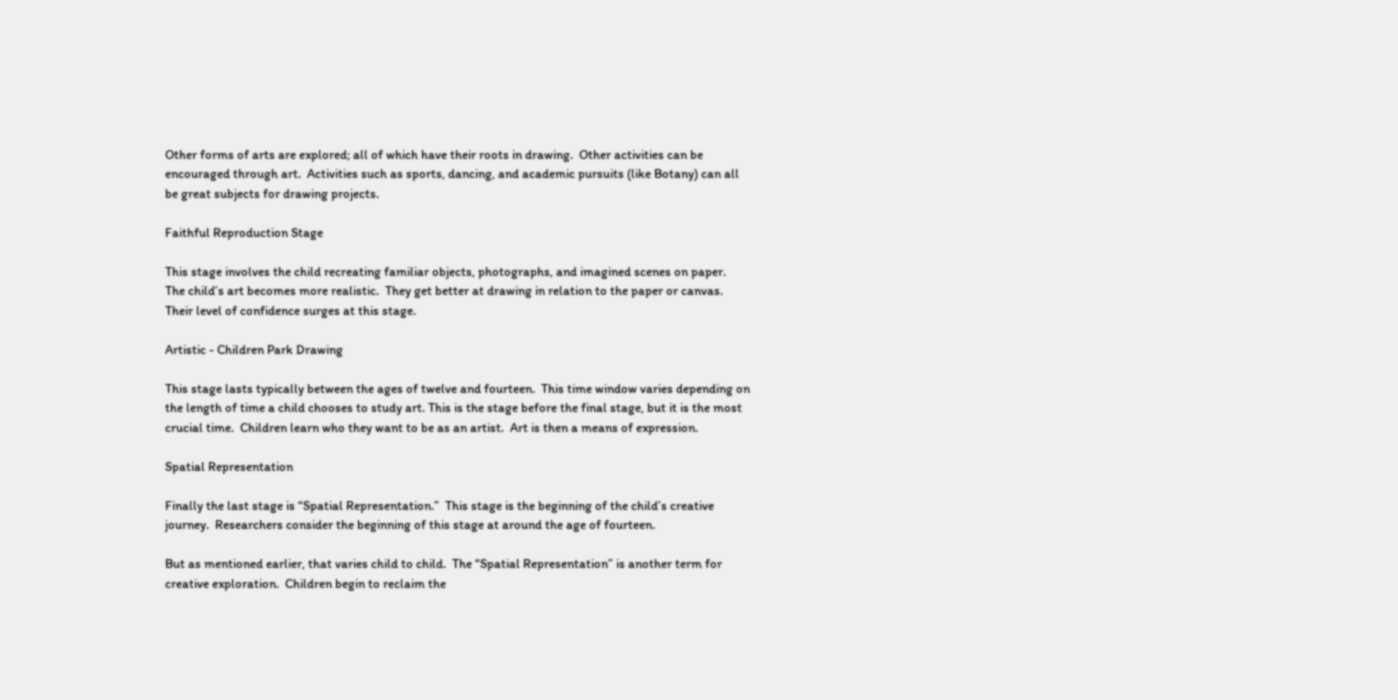Other forms of arts are explored; all of which have their roots in drawing.  Other activities can be encouraged through art.  Activities such as sports, dancing, and academic pursuits (like Botany) can all be great subjects for drawing projects.

Faithful Reproduction Stage

This stage involves the child recreating familiar objects, photographs, and imagined scenes on paper.  The child’s art becomes more realistic.  They get better at drawing in relation to the paper or canvas.  Their level of confidence surges at this stage.

Artistic - Children Park Drawing

This stage lasts typically between the ages of twelve and fourteen.  This time window varies depending on the length of time a child chooses to study art. This is the stage before the final stage, but it is the most crucial time.  Children learn who they want to be as an artist.  Art is then a means of expression.

Spatial Representation

Finally the last stage is “Spatial Representation.”  This stage is the beginning of the child’s creative journey.  Researchers consider the beginning of this stage at around the age of fourteen.

But as mentioned earlier, that varies child to child.  The “Spatial Representation” is another term for creative exploration.  Children begin to reclaim the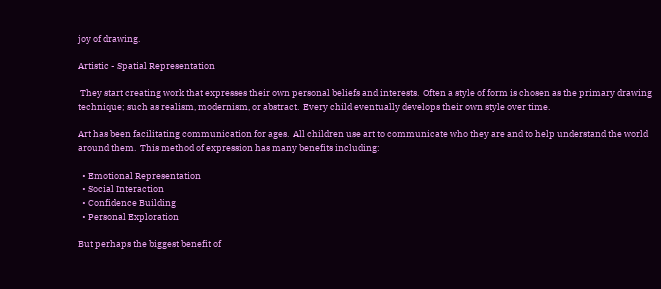joy of drawing.

Artistic - Spatial Representation

 They start creating work that expresses their own personal beliefs and interests.  Often a style of form is chosen as the primary drawing technique; such as realism, modernism, or abstract.  Every child eventually develops their own style over time.

Art has been facilitating communication for ages.  All children use art to communicate who they are and to help understand the world around them.  This method of expression has many benefits including:

  • Emotional Representation
  • Social Interaction
  • Confidence Building
  • Personal Exploration

But perhaps the biggest benefit of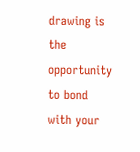drawing is the opportunity to bond with your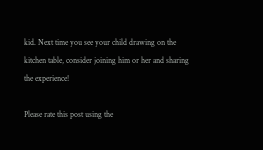kid. Next time you see your child drawing on the kitchen table, consider joining him or her and sharing the experience!

Please rate this post using the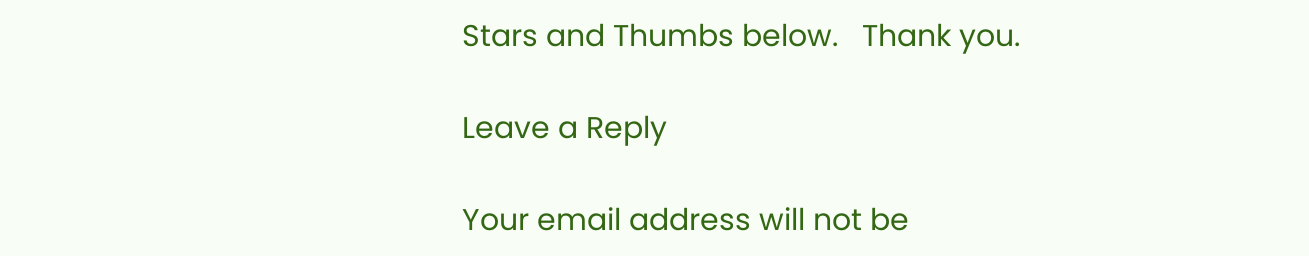Stars and Thumbs below.   Thank you.

Leave a Reply

Your email address will not be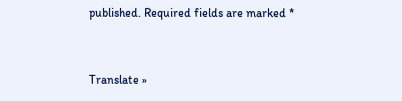published. Required fields are marked *


Translate »